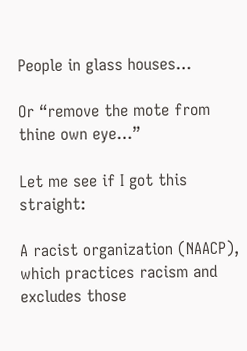People in glass houses…

Or “remove the mote from thine own eye…”

Let me see if I got this straight:

A racist organization (NAACP), which practices racism and excludes those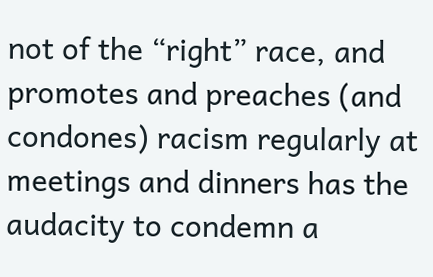not of the “right” race, and promotes and preaches (and condones) racism regularly at meetings and dinners has the audacity to condemn a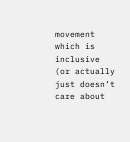movement which is inclusive (or actually just doesn’t care about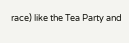race) like the Tea Party and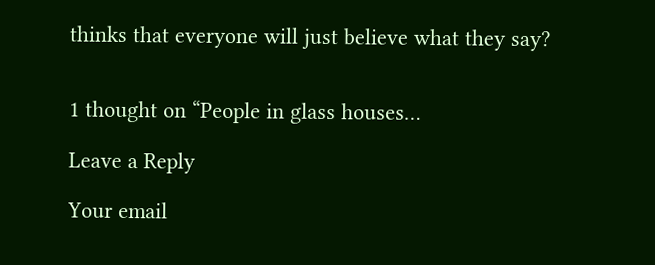thinks that everyone will just believe what they say?


1 thought on “People in glass houses…

Leave a Reply

Your email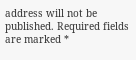address will not be published. Required fields are marked *